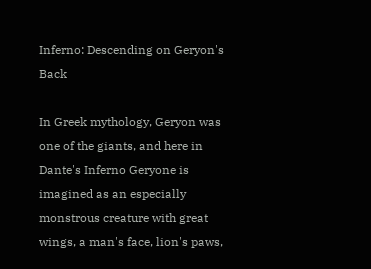Inferno: Descending on Geryon's Back

In Greek mythology, Geryon was one of the giants, and here in Dante's Inferno Geryone is imagined as an especially monstrous creature with great wings, a man's face, lion's paws,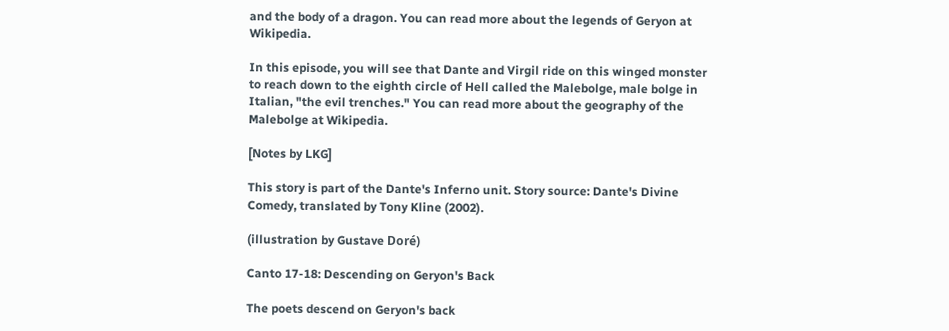and the body of a dragon. You can read more about the legends of Geryon at Wikipedia.

In this episode, you will see that Dante and Virgil ride on this winged monster to reach down to the eighth circle of Hell called the Malebolge, male bolge in Italian, "the evil trenches." You can read more about the geography of the Malebolge at Wikipedia.

[Notes by LKG]

This story is part of the Dante's Inferno unit. Story source: Dante's Divine Comedy, translated by Tony Kline (2002).

(illustration by Gustave Doré)

Canto 17-18: Descending on Geryon's Back

The poets descend on Geryon's back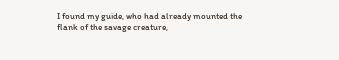I found my guide, who had already mounted the flank of the savage creature,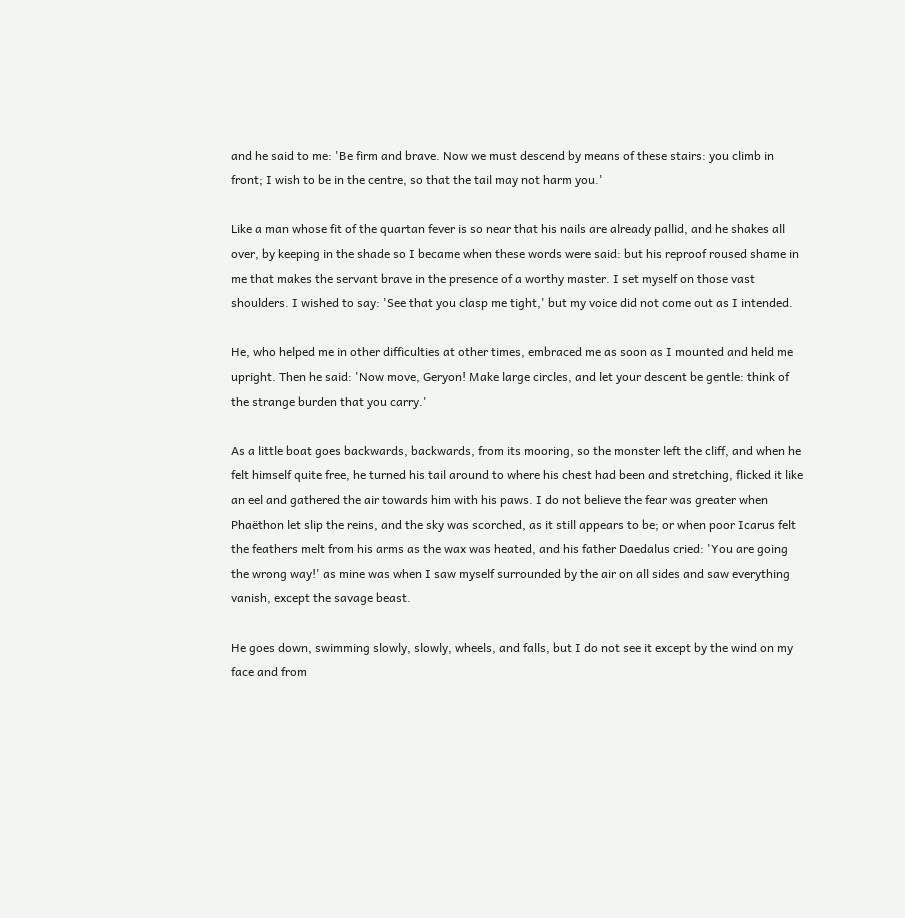and he said to me: 'Be firm and brave. Now we must descend by means of these stairs: you climb in front; I wish to be in the centre, so that the tail may not harm you.'

Like a man whose fit of the quartan fever is so near that his nails are already pallid, and he shakes all over, by keeping in the shade so I became when these words were said: but his reproof roused shame in me that makes the servant brave in the presence of a worthy master. I set myself on those vast shoulders. I wished to say: 'See that you clasp me tight,' but my voice did not come out as I intended.

He, who helped me in other difficulties at other times, embraced me as soon as I mounted and held me upright. Then he said: 'Now move, Geryon! Make large circles, and let your descent be gentle: think of the strange burden that you carry.'

As a little boat goes backwards, backwards, from its mooring, so the monster left the cliff, and when he felt himself quite free, he turned his tail around to where his chest had been and stretching, flicked it like an eel and gathered the air towards him with his paws. I do not believe the fear was greater when Phaëthon let slip the reins, and the sky was scorched, as it still appears to be; or when poor Icarus felt the feathers melt from his arms as the wax was heated, and his father Daedalus cried: 'You are going the wrong way!' as mine was when I saw myself surrounded by the air on all sides and saw everything vanish, except the savage beast.

He goes down, swimming slowly, slowly, wheels, and falls, but I do not see it except by the wind on my face and from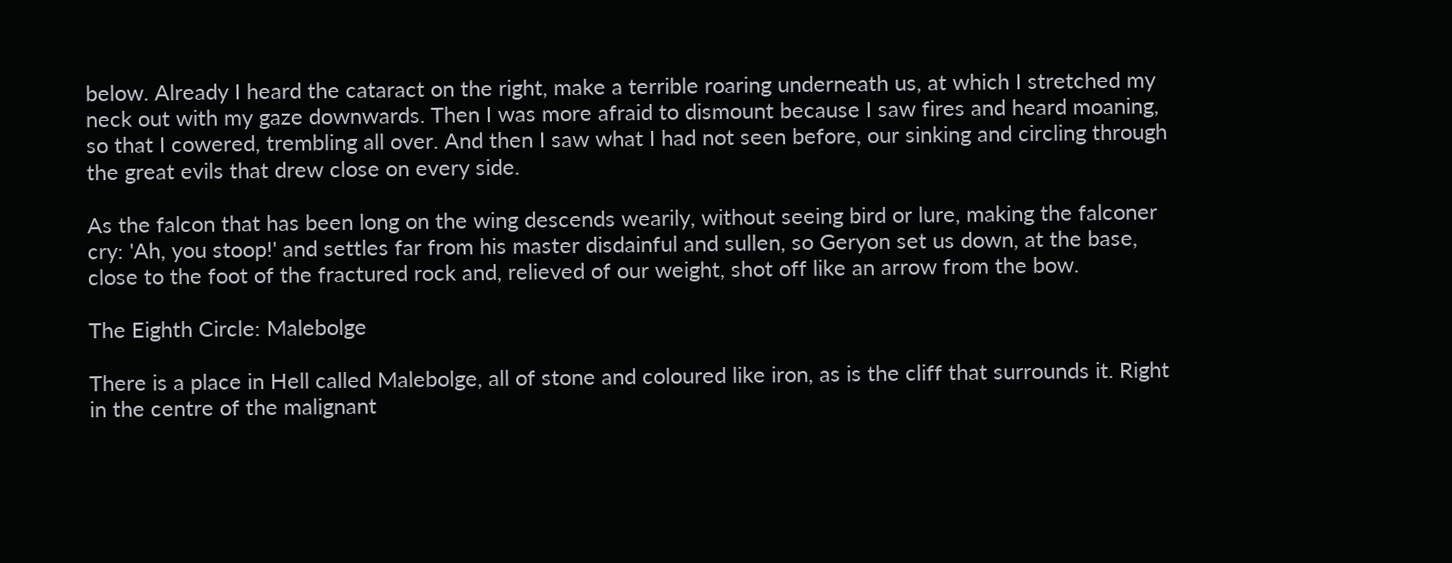below. Already I heard the cataract on the right, make a terrible roaring underneath us, at which I stretched my neck out with my gaze downwards. Then I was more afraid to dismount because I saw fires and heard moaning, so that I cowered, trembling all over. And then I saw what I had not seen before, our sinking and circling through the great evils that drew close on every side.

As the falcon that has been long on the wing descends wearily, without seeing bird or lure, making the falconer cry: 'Ah, you stoop!' and settles far from his master disdainful and sullen, so Geryon set us down, at the base, close to the foot of the fractured rock and, relieved of our weight, shot off like an arrow from the bow.

The Eighth Circle: Malebolge

There is a place in Hell called Malebolge, all of stone and coloured like iron, as is the cliff that surrounds it. Right in the centre of the malignant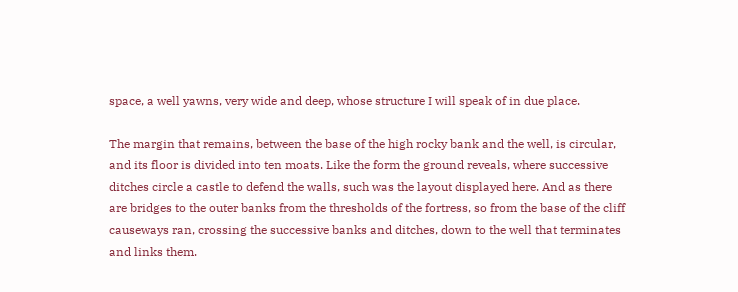space, a well yawns, very wide and deep, whose structure I will speak of in due place.

The margin that remains, between the base of the high rocky bank and the well, is circular, and its floor is divided into ten moats. Like the form the ground reveals, where successive ditches circle a castle to defend the walls, such was the layout displayed here. And as there are bridges to the outer banks from the thresholds of the fortress, so from the base of the cliff causeways ran, crossing the successive banks and ditches, down to the well that terminates and links them.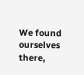We found ourselves there,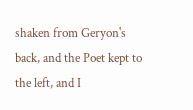shaken from Geryon's back, and the Poet kept to the left, and I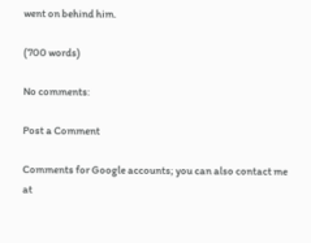went on behind him.

(700 words)

No comments:

Post a Comment

Comments for Google accounts; you can also contact me at